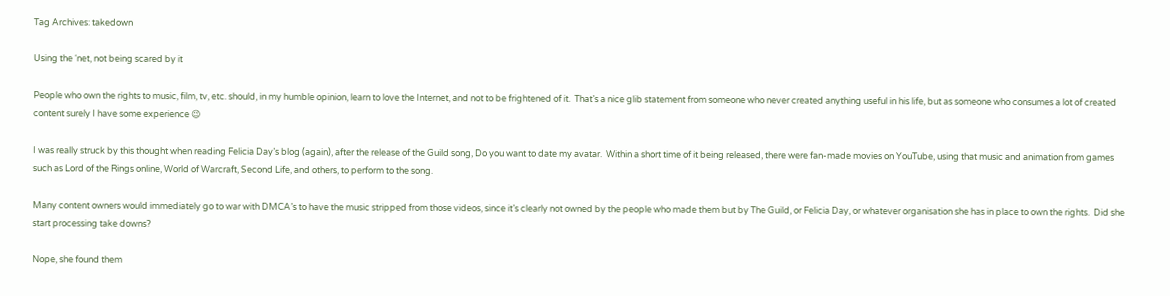Tag Archives: takedown

Using the ‘net, not being scared by it

People who own the rights to music, film, tv, etc. should, in my humble opinion, learn to love the Internet, and not to be frightened of it.  That’s a nice glib statement from someone who never created anything useful in his life, but as someone who consumes a lot of created content surely I have some experience 😉

I was really struck by this thought when reading Felicia Day’s blog (again), after the release of the Guild song, Do you want to date my avatar.  Within a short time of it being released, there were fan-made movies on YouTube, using that music and animation from games such as Lord of the Rings online, World of Warcraft, Second Life, and others, to perform to the song.

Many content owners would immediately go to war with DMCA’s to have the music stripped from those videos, since it’s clearly not owned by the people who made them but by The Guild, or Felicia Day, or whatever organisation she has in place to own the rights.  Did she start processing take downs?

Nope, she found them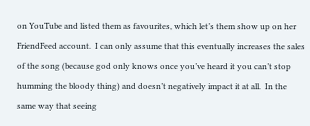on YouTube and listed them as favourites, which let’s them show up on her FriendFeed account.  I can only assume that this eventually increases the sales of the song (because god only knows once you’ve heard it you can’t stop humming the bloody thing) and doesn’t negatively impact it at all.  In the same way that seeing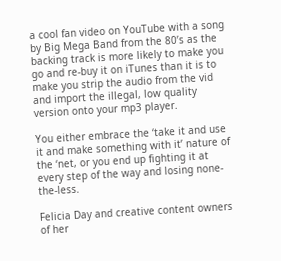a cool fan video on YouTube with a song by Big Mega Band from the 80’s as the backing track is more likely to make you go and re-buy it on iTunes than it is to make you strip the audio from the vid and import the illegal, low quality version onto your mp3 player.

You either embrace the ‘take it and use it and make something with it’ nature of the ‘net, or you end up fighting it at every step of the way and losing none-the-less.

Felicia Day and creative content owners of her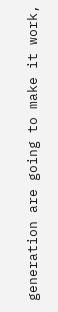generation are going to make it work,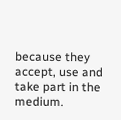because they accept, use and take part in the medium.